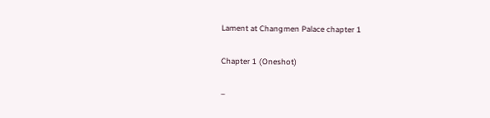Lament at Changmen Palace chapter 1

Chapter 1 (Oneshot)

–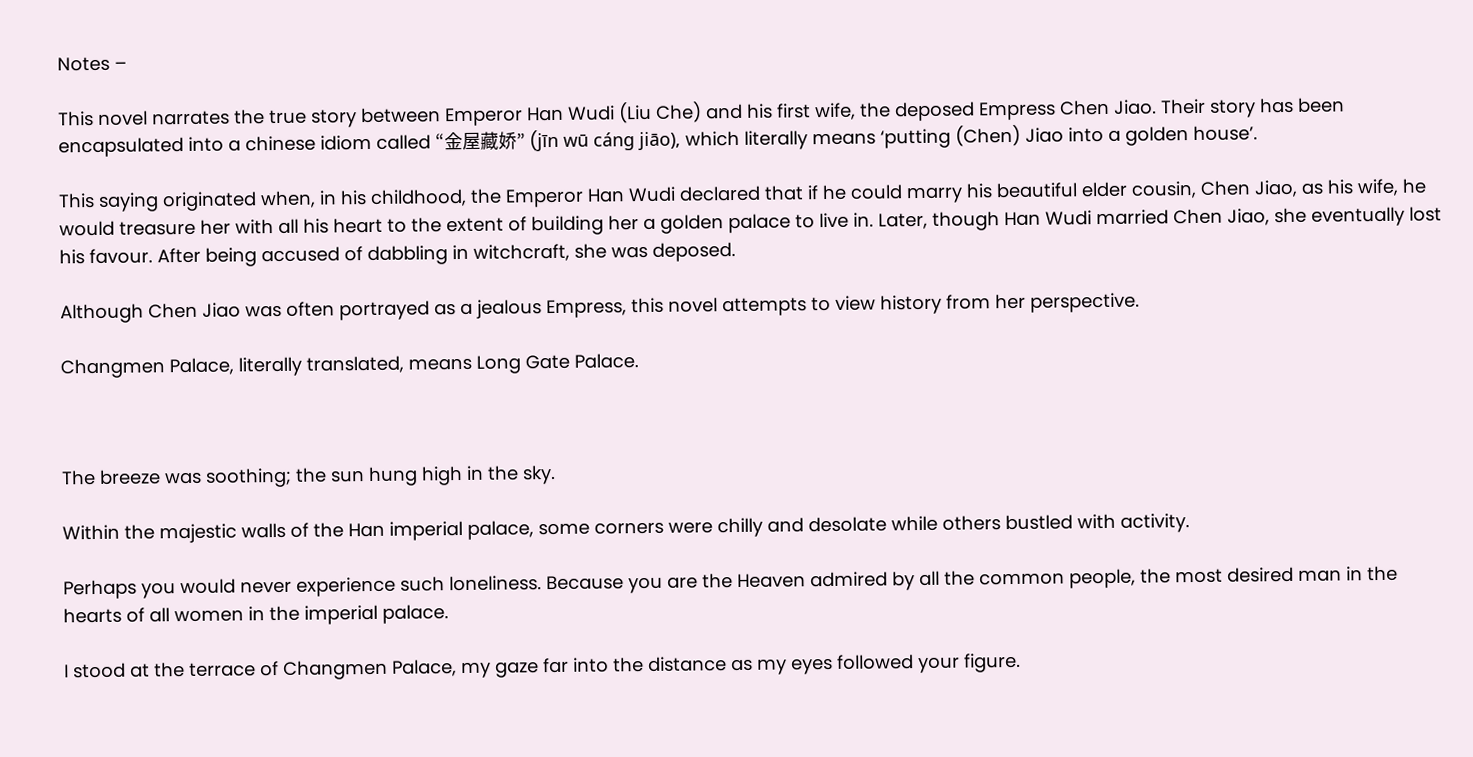Notes –

This novel narrates the true story between Emperor Han Wudi (Liu Che) and his first wife, the deposed Empress Chen Jiao. Their story has been encapsulated into a chinese idiom called “金屋藏娇” (jīn wū cáng jiāo), which literally means ‘putting (Chen) Jiao into a golden house’.

This saying originated when, in his childhood, the Emperor Han Wudi declared that if he could marry his beautiful elder cousin, Chen Jiao, as his wife, he would treasure her with all his heart to the extent of building her a golden palace to live in. Later, though Han Wudi married Chen Jiao, she eventually lost his favour. After being accused of dabbling in witchcraft, she was deposed.

Although Chen Jiao was often portrayed as a jealous Empress, this novel attempts to view history from her perspective.

Changmen Palace, literally translated, means Long Gate Palace.



The breeze was soothing; the sun hung high in the sky.

Within the majestic walls of the Han imperial palace, some corners were chilly and desolate while others bustled with activity.

Perhaps you would never experience such loneliness. Because you are the Heaven admired by all the common people, the most desired man in the hearts of all women in the imperial palace.

I stood at the terrace of Changmen Palace, my gaze far into the distance as my eyes followed your figure.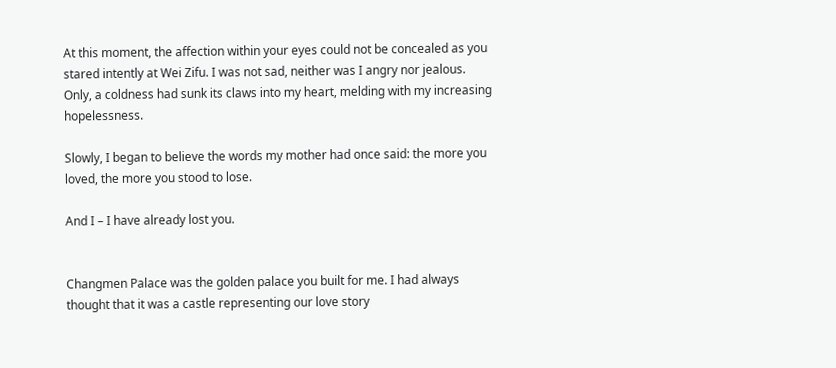At this moment, the affection within your eyes could not be concealed as you stared intently at Wei Zifu. I was not sad, neither was I angry nor jealous. Only, a coldness had sunk its claws into my heart, melding with my increasing hopelessness.

Slowly, I began to believe the words my mother had once said: the more you loved, the more you stood to lose.

And I – I have already lost you.


Changmen Palace was the golden palace you built for me. I had always thought that it was a castle representing our love story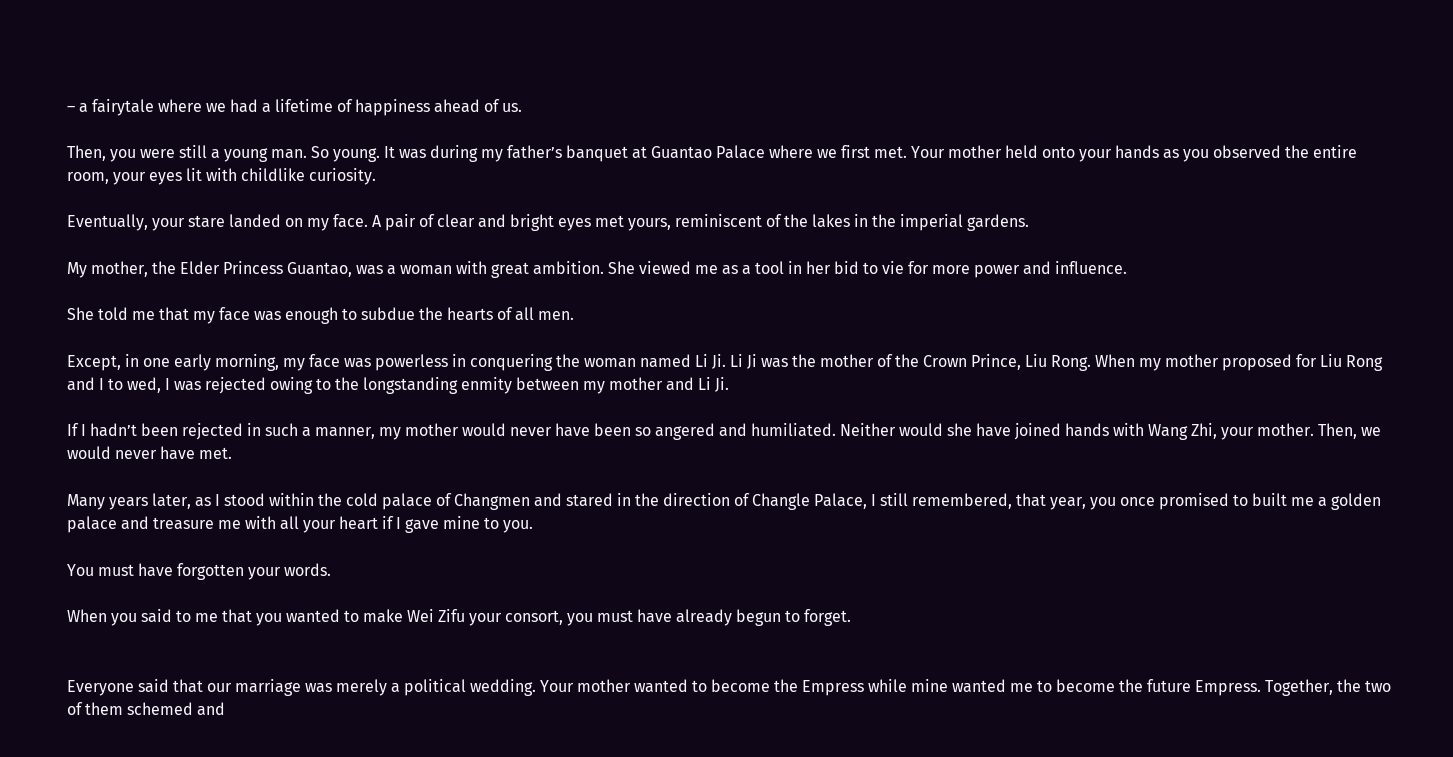– a fairytale where we had a lifetime of happiness ahead of us.

Then, you were still a young man. So young. It was during my father’s banquet at Guantao Palace where we first met. Your mother held onto your hands as you observed the entire room, your eyes lit with childlike curiosity.

Eventually, your stare landed on my face. A pair of clear and bright eyes met yours, reminiscent of the lakes in the imperial gardens.

My mother, the Elder Princess Guantao, was a woman with great ambition. She viewed me as a tool in her bid to vie for more power and influence.

She told me that my face was enough to subdue the hearts of all men.

Except, in one early morning, my face was powerless in conquering the woman named Li Ji. Li Ji was the mother of the Crown Prince, Liu Rong. When my mother proposed for Liu Rong and I to wed, I was rejected owing to the longstanding enmity between my mother and Li Ji.

If I hadn’t been rejected in such a manner, my mother would never have been so angered and humiliated. Neither would she have joined hands with Wang Zhi, your mother. Then, we would never have met.

Many years later, as I stood within the cold palace of Changmen and stared in the direction of Changle Palace, I still remembered, that year, you once promised to built me a golden palace and treasure me with all your heart if I gave mine to you.

You must have forgotten your words.

When you said to me that you wanted to make Wei Zifu your consort, you must have already begun to forget.


Everyone said that our marriage was merely a political wedding. Your mother wanted to become the Empress while mine wanted me to become the future Empress. Together, the two of them schemed and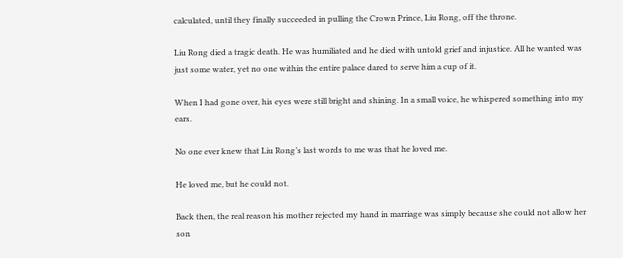calculated, until they finally succeeded in pulling the Crown Prince, Liu Rong, off the throne.

Liu Rong died a tragic death. He was humiliated and he died with untold grief and injustice. All he wanted was just some water, yet no one within the entire palace dared to serve him a cup of it.

When I had gone over, his eyes were still bright and shining. In a small voice, he whispered something into my ears.

No one ever knew that Liu Rong’s last words to me was that he loved me.

He loved me, but he could not.

Back then, the real reason his mother rejected my hand in marriage was simply because she could not allow her son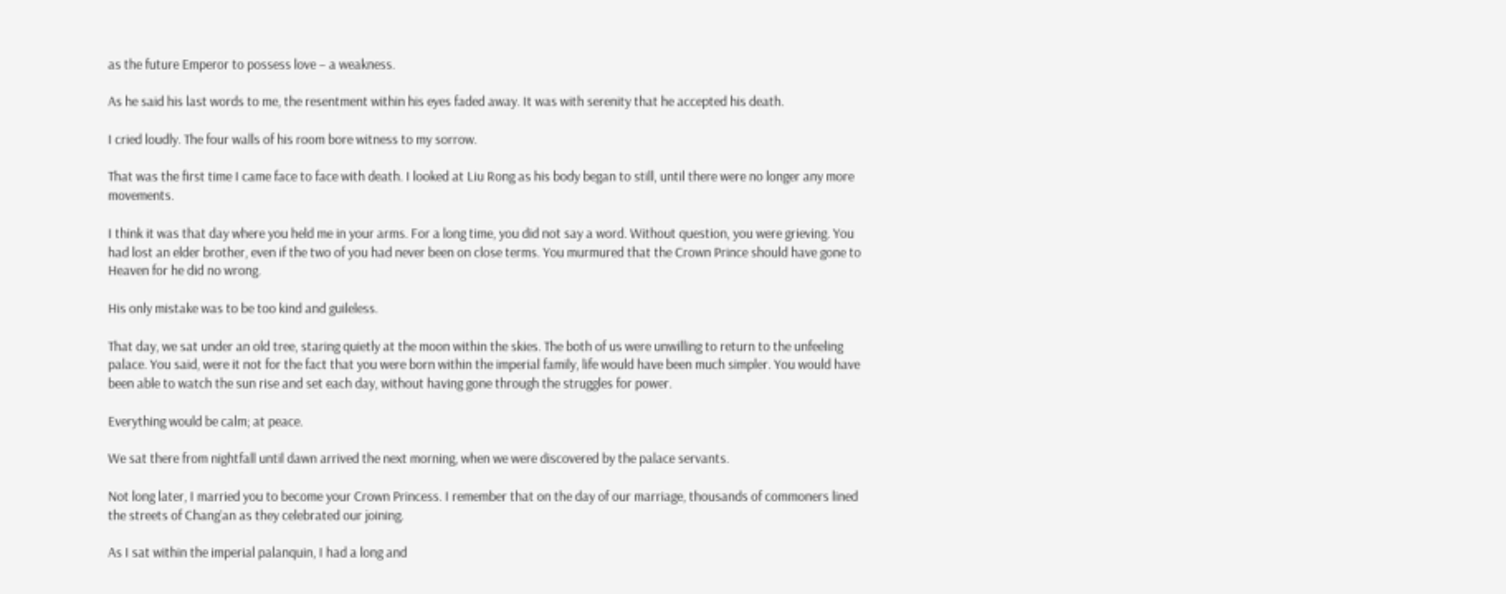as the future Emperor to possess love – a weakness.

As he said his last words to me, the resentment within his eyes faded away. It was with serenity that he accepted his death.

I cried loudly. The four walls of his room bore witness to my sorrow.

That was the first time I came face to face with death. I looked at Liu Rong as his body began to still, until there were no longer any more movements.

I think it was that day where you held me in your arms. For a long time, you did not say a word. Without question, you were grieving. You had lost an elder brother, even if the two of you had never been on close terms. You murmured that the Crown Prince should have gone to Heaven for he did no wrong.

His only mistake was to be too kind and guileless.

That day, we sat under an old tree, staring quietly at the moon within the skies. The both of us were unwilling to return to the unfeeling palace. You said, were it not for the fact that you were born within the imperial family, life would have been much simpler. You would have been able to watch the sun rise and set each day, without having gone through the struggles for power.

Everything would be calm; at peace.

We sat there from nightfall until dawn arrived the next morning, when we were discovered by the palace servants.

Not long later, I married you to become your Crown Princess. I remember that on the day of our marriage, thousands of commoners lined the streets of Chang’an as they celebrated our joining.

As I sat within the imperial palanquin, I had a long and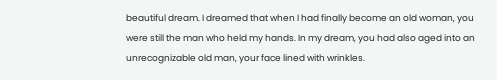beautiful dream. I dreamed that when I had finally become an old woman, you were still the man who held my hands. In my dream, you had also aged into an unrecognizable old man, your face lined with wrinkles.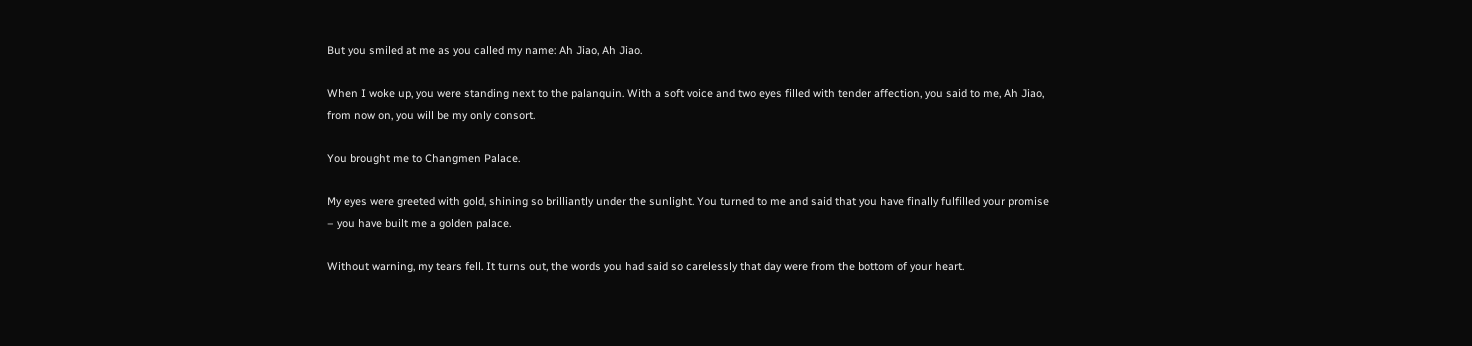But you smiled at me as you called my name: Ah Jiao, Ah Jiao.

When I woke up, you were standing next to the palanquin. With a soft voice and two eyes filled with tender affection, you said to me, Ah Jiao, from now on, you will be my only consort.

You brought me to Changmen Palace.

My eyes were greeted with gold, shining so brilliantly under the sunlight. You turned to me and said that you have finally fulfilled your promise – you have built me a golden palace.

Without warning, my tears fell. It turns out, the words you had said so carelessly that day were from the bottom of your heart.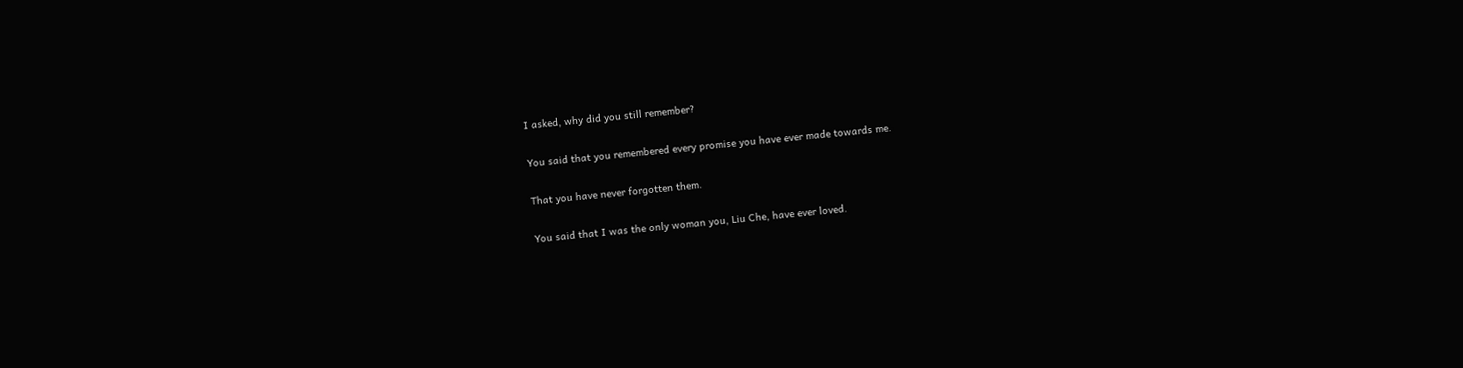I asked, why did you still remember?

You said that you remembered every promise you have ever made towards me.

That you have never forgotten them.

You said that I was the only woman you, Liu Che, have ever loved.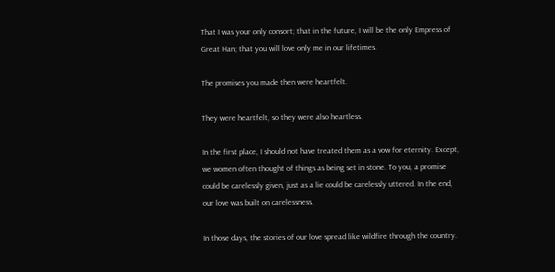That I was your only consort; that in the future, I will be the only Empress of Great Han; that you will love only me in our lifetimes.

The promises you made then were heartfelt.

They were heartfelt, so they were also heartless.

In the first place, I should not have treated them as a vow for eternity. Except, we women often thought of things as being set in stone. To you, a promise could be carelessly given, just as a lie could be carelessly uttered. In the end, our love was built on carelessness.

In those days, the stories of our love spread like wildfire through the country.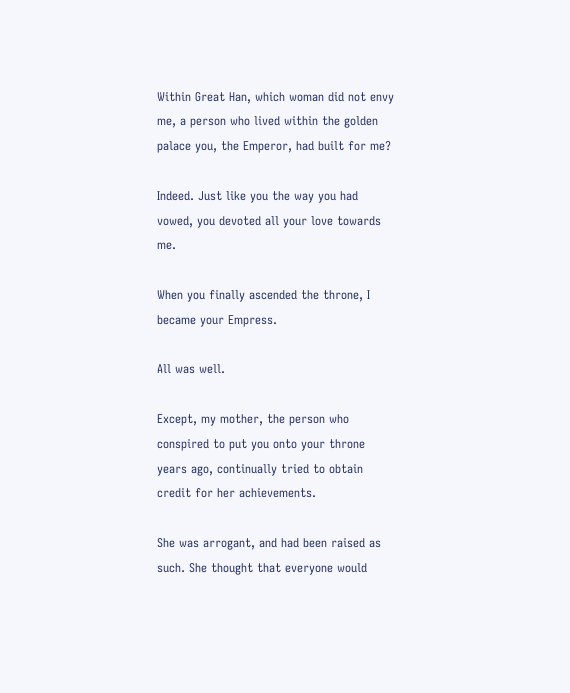Within Great Han, which woman did not envy me, a person who lived within the golden palace you, the Emperor, had built for me?

Indeed. Just like you the way you had vowed, you devoted all your love towards me.

When you finally ascended the throne, I became your Empress.

All was well.

Except, my mother, the person who conspired to put you onto your throne years ago, continually tried to obtain credit for her achievements.

She was arrogant, and had been raised as such. She thought that everyone would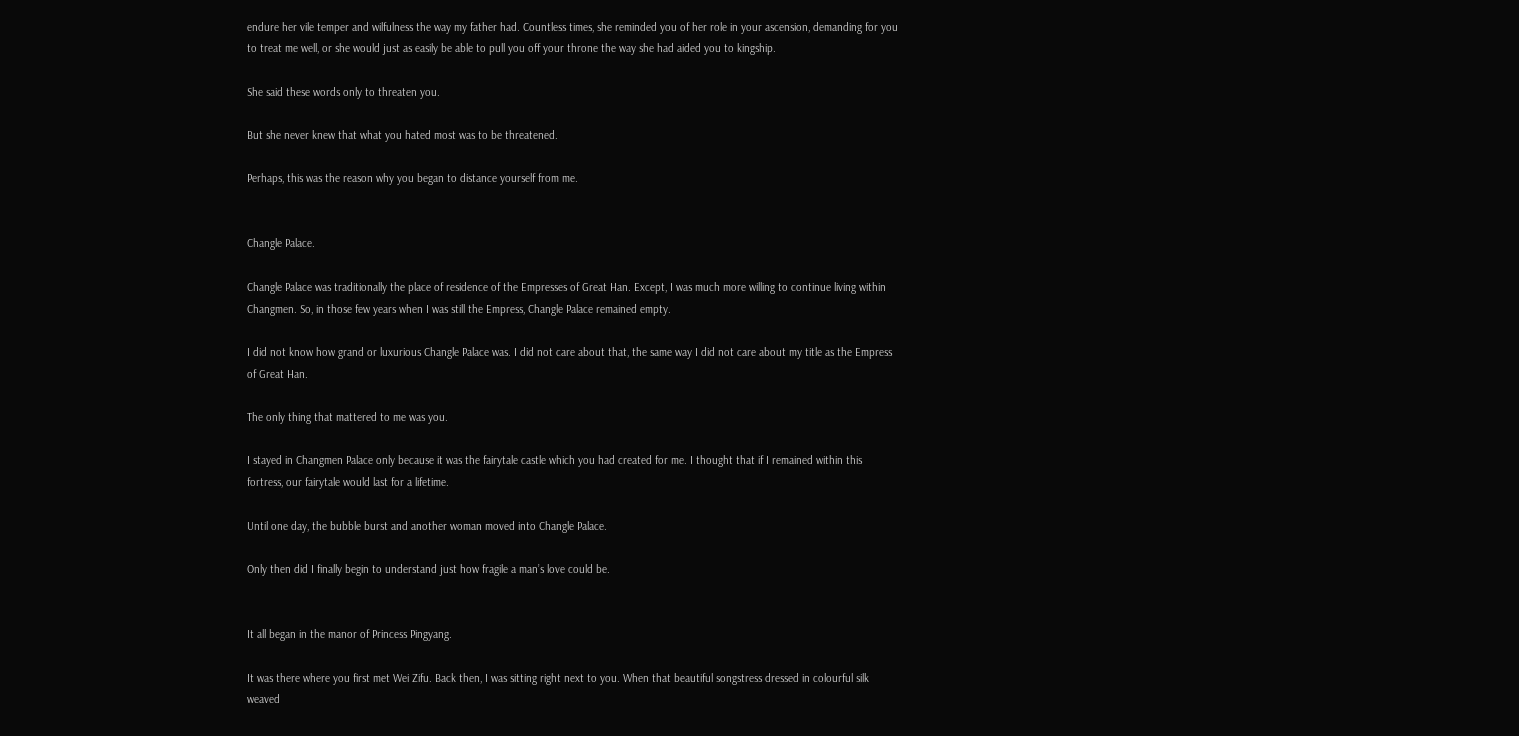endure her vile temper and wilfulness the way my father had. Countless times, she reminded you of her role in your ascension, demanding for you to treat me well, or she would just as easily be able to pull you off your throne the way she had aided you to kingship.

She said these words only to threaten you.

But she never knew that what you hated most was to be threatened.

Perhaps, this was the reason why you began to distance yourself from me.


Changle Palace.

Changle Palace was traditionally the place of residence of the Empresses of Great Han. Except, I was much more willing to continue living within Changmen. So, in those few years when I was still the Empress, Changle Palace remained empty.

I did not know how grand or luxurious Changle Palace was. I did not care about that, the same way I did not care about my title as the Empress of Great Han.

The only thing that mattered to me was you.

I stayed in Changmen Palace only because it was the fairytale castle which you had created for me. I thought that if I remained within this fortress, our fairytale would last for a lifetime.

Until one day, the bubble burst and another woman moved into Changle Palace.

Only then did I finally begin to understand just how fragile a man’s love could be.


It all began in the manor of Princess Pingyang.

It was there where you first met Wei Zifu. Back then, I was sitting right next to you. When that beautiful songstress dressed in colourful silk weaved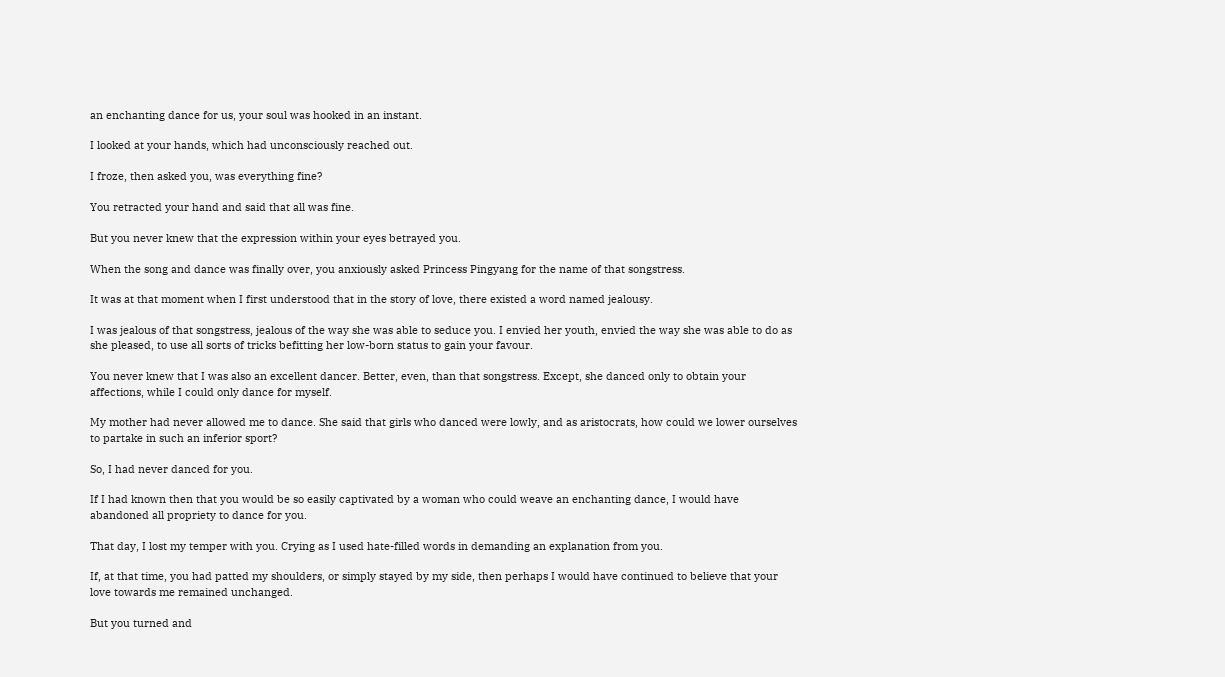an enchanting dance for us, your soul was hooked in an instant.

I looked at your hands, which had unconsciously reached out.

I froze, then asked you, was everything fine?

You retracted your hand and said that all was fine.

But you never knew that the expression within your eyes betrayed you.

When the song and dance was finally over, you anxiously asked Princess Pingyang for the name of that songstress.

It was at that moment when I first understood that in the story of love, there existed a word named jealousy.

I was jealous of that songstress, jealous of the way she was able to seduce you. I envied her youth, envied the way she was able to do as she pleased, to use all sorts of tricks befitting her low-born status to gain your favour.

You never knew that I was also an excellent dancer. Better, even, than that songstress. Except, she danced only to obtain your affections, while I could only dance for myself.

My mother had never allowed me to dance. She said that girls who danced were lowly, and as aristocrats, how could we lower ourselves to partake in such an inferior sport?

So, I had never danced for you.

If I had known then that you would be so easily captivated by a woman who could weave an enchanting dance, I would have abandoned all propriety to dance for you.

That day, I lost my temper with you. Crying as I used hate-filled words in demanding an explanation from you.

If, at that time, you had patted my shoulders, or simply stayed by my side, then perhaps I would have continued to believe that your love towards me remained unchanged.

But you turned and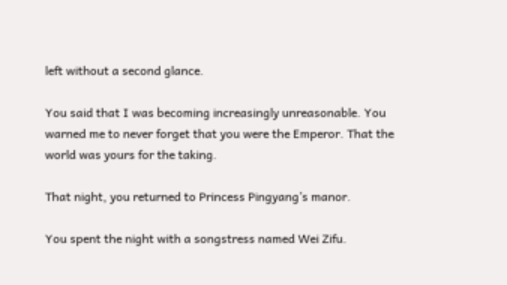left without a second glance.

You said that I was becoming increasingly unreasonable. You warned me to never forget that you were the Emperor. That the world was yours for the taking.

That night, you returned to Princess Pingyang’s manor.

You spent the night with a songstress named Wei Zifu.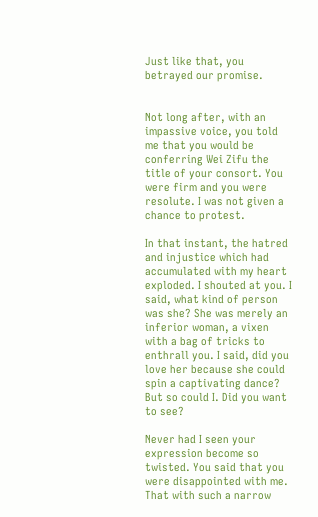Just like that, you betrayed our promise.


Not long after, with an impassive voice, you told me that you would be conferring Wei Zifu the title of your consort. You were firm and you were resolute. I was not given a chance to protest.

In that instant, the hatred and injustice which had accumulated with my heart exploded. I shouted at you. I said, what kind of person was she? She was merely an inferior woman, a vixen with a bag of tricks to enthrall you. I said, did you love her because she could spin a captivating dance? But so could I. Did you want to see?

Never had I seen your expression become so twisted. You said that you were disappointed with me. That with such a narrow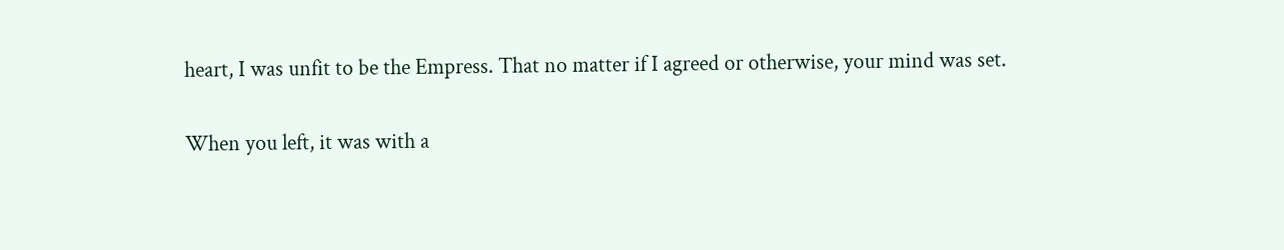heart, I was unfit to be the Empress. That no matter if I agreed or otherwise, your mind was set.

When you left, it was with a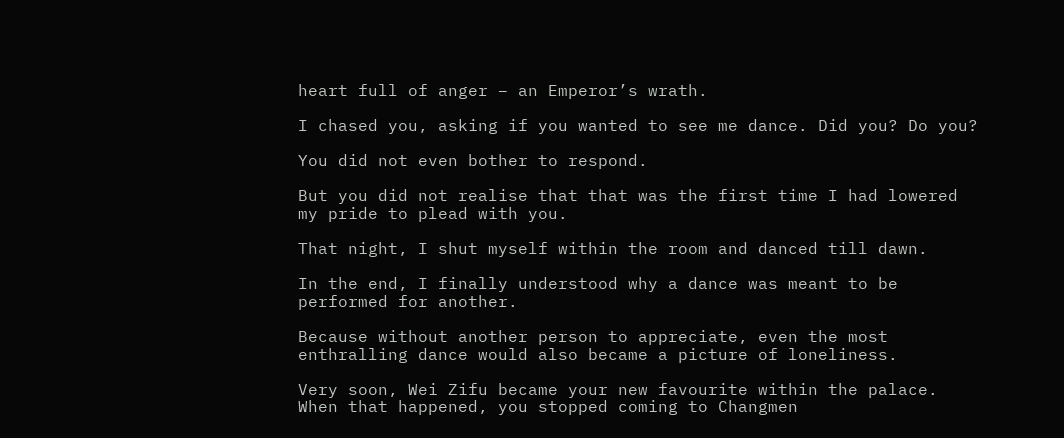heart full of anger – an Emperor’s wrath.

I chased you, asking if you wanted to see me dance. Did you? Do you?

You did not even bother to respond.

But you did not realise that that was the first time I had lowered my pride to plead with you.

That night, I shut myself within the room and danced till dawn.

In the end, I finally understood why a dance was meant to be performed for another.

Because without another person to appreciate, even the most enthralling dance would also became a picture of loneliness.

Very soon, Wei Zifu became your new favourite within the palace. When that happened, you stopped coming to Changmen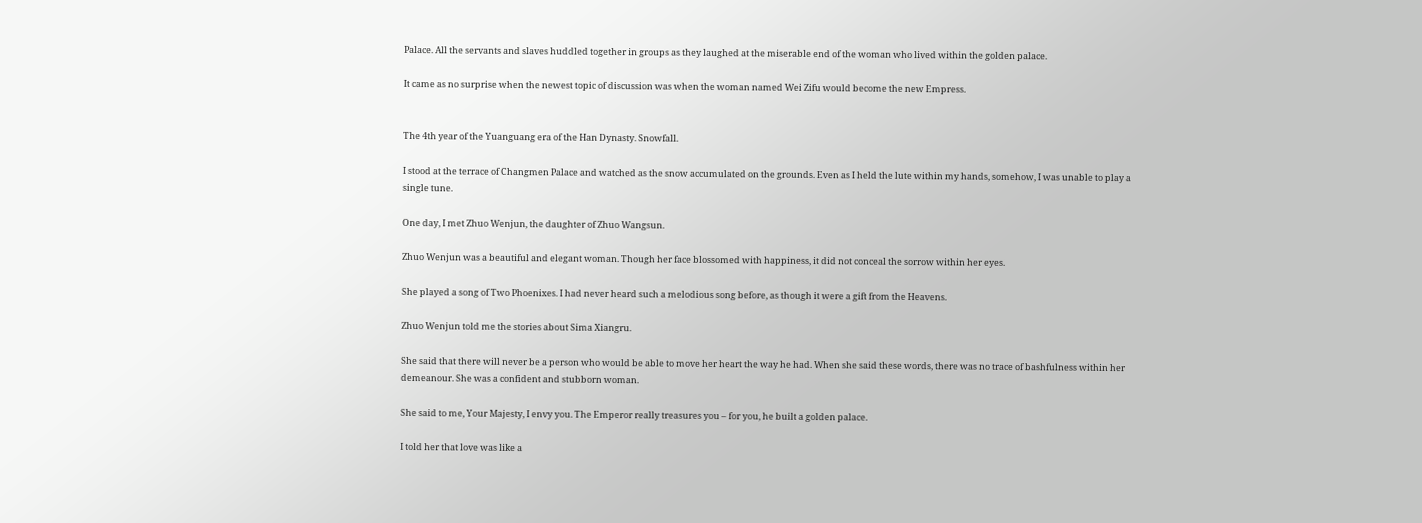Palace. All the servants and slaves huddled together in groups as they laughed at the miserable end of the woman who lived within the golden palace.

It came as no surprise when the newest topic of discussion was when the woman named Wei Zifu would become the new Empress.


The 4th year of the Yuanguang era of the Han Dynasty. Snowfall.

I stood at the terrace of Changmen Palace and watched as the snow accumulated on the grounds. Even as I held the lute within my hands, somehow, I was unable to play a single tune.

One day, I met Zhuo Wenjun, the daughter of Zhuo Wangsun.

Zhuo Wenjun was a beautiful and elegant woman. Though her face blossomed with happiness, it did not conceal the sorrow within her eyes.

She played a song of Two Phoenixes. I had never heard such a melodious song before, as though it were a gift from the Heavens.

Zhuo Wenjun told me the stories about Sima Xiangru.

She said that there will never be a person who would be able to move her heart the way he had. When she said these words, there was no trace of bashfulness within her demeanour. She was a confident and stubborn woman.

She said to me, Your Majesty, I envy you. The Emperor really treasures you – for you, he built a golden palace.

I told her that love was like a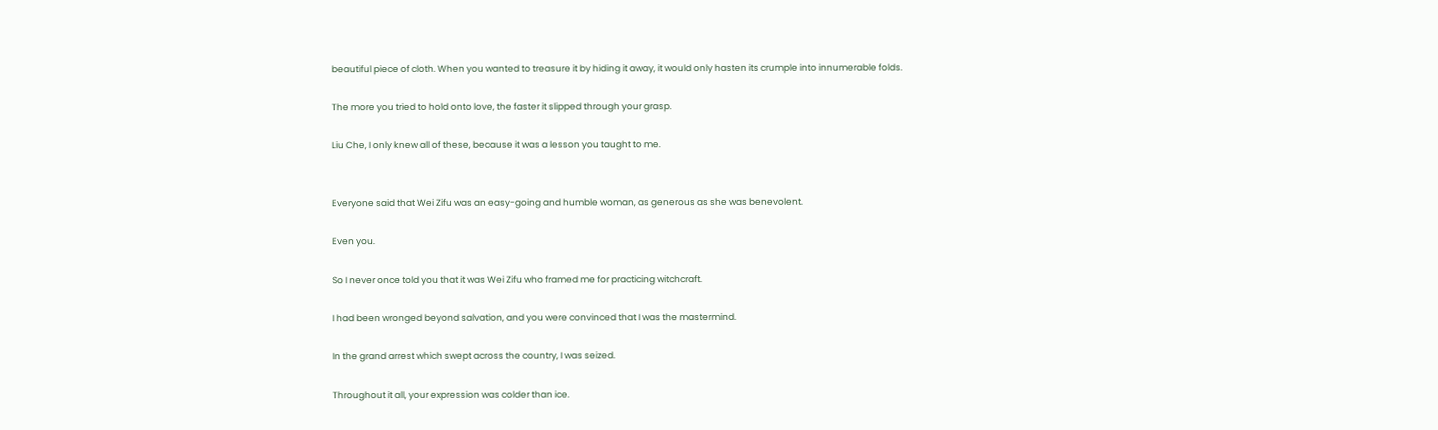beautiful piece of cloth. When you wanted to treasure it by hiding it away, it would only hasten its crumple into innumerable folds.

The more you tried to hold onto love, the faster it slipped through your grasp.

Liu Che, I only knew all of these, because it was a lesson you taught to me.


Everyone said that Wei Zifu was an easy-going and humble woman, as generous as she was benevolent.

Even you.

So I never once told you that it was Wei Zifu who framed me for practicing witchcraft.

I had been wronged beyond salvation, and you were convinced that I was the mastermind.

In the grand arrest which swept across the country, I was seized.

Throughout it all, your expression was colder than ice.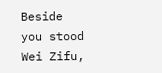Beside you stood Wei Zifu,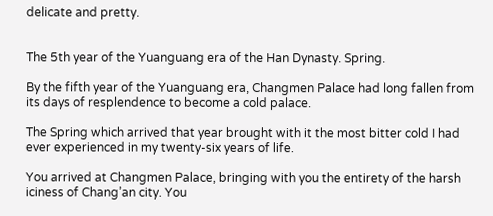delicate and pretty.


The 5th year of the Yuanguang era of the Han Dynasty. Spring.

By the fifth year of the Yuanguang era, Changmen Palace had long fallen from its days of resplendence to become a cold palace.

The Spring which arrived that year brought with it the most bitter cold I had ever experienced in my twenty-six years of life.

You arrived at Changmen Palace, bringing with you the entirety of the harsh iciness of Chang’an city. You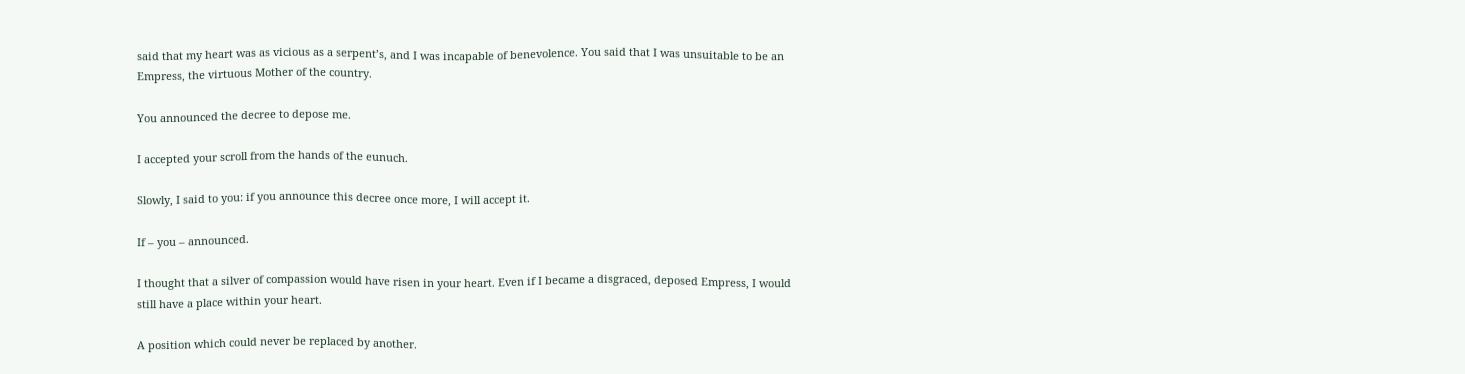said that my heart was as vicious as a serpent’s, and I was incapable of benevolence. You said that I was unsuitable to be an Empress, the virtuous Mother of the country.

You announced the decree to depose me.

I accepted your scroll from the hands of the eunuch.

Slowly, I said to you: if you announce this decree once more, I will accept it.

If – you – announced.

I thought that a silver of compassion would have risen in your heart. Even if I became a disgraced, deposed Empress, I would still have a place within your heart.

A position which could never be replaced by another.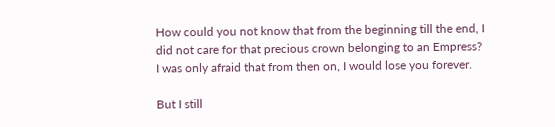How could you not know that from the beginning till the end, I did not care for that precious crown belonging to an Empress? I was only afraid that from then on, I would lose you forever.

But I still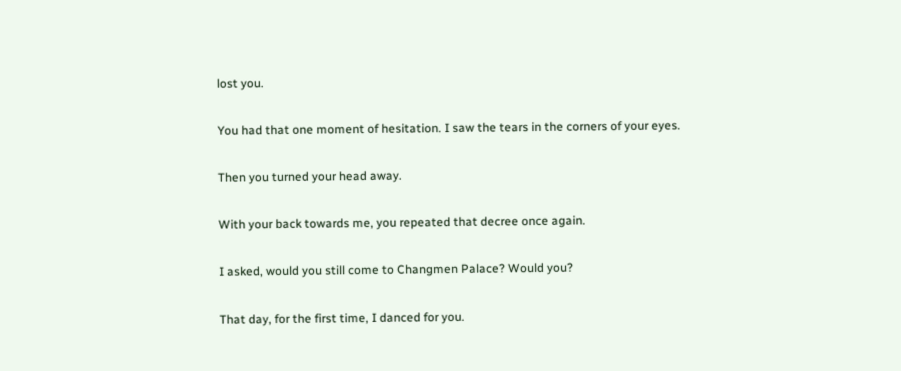lost you.

You had that one moment of hesitation. I saw the tears in the corners of your eyes.

Then you turned your head away.

With your back towards me, you repeated that decree once again.

I asked, would you still come to Changmen Palace? Would you?

That day, for the first time, I danced for you.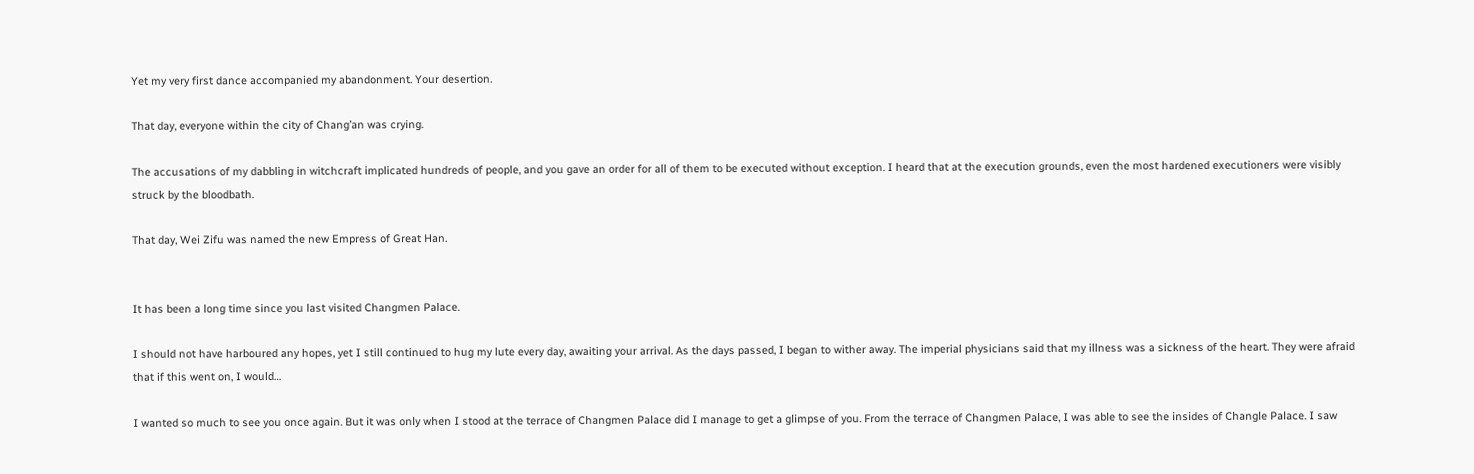Yet my very first dance accompanied my abandonment. Your desertion.

That day, everyone within the city of Chang’an was crying.

The accusations of my dabbling in witchcraft implicated hundreds of people, and you gave an order for all of them to be executed without exception. I heard that at the execution grounds, even the most hardened executioners were visibly struck by the bloodbath.

That day, Wei Zifu was named the new Empress of Great Han.


It has been a long time since you last visited Changmen Palace.

I should not have harboured any hopes, yet I still continued to hug my lute every day, awaiting your arrival. As the days passed, I began to wither away. The imperial physicians said that my illness was a sickness of the heart. They were afraid that if this went on, I would…

I wanted so much to see you once again. But it was only when I stood at the terrace of Changmen Palace did I manage to get a glimpse of you. From the terrace of Changmen Palace, I was able to see the insides of Changle Palace. I saw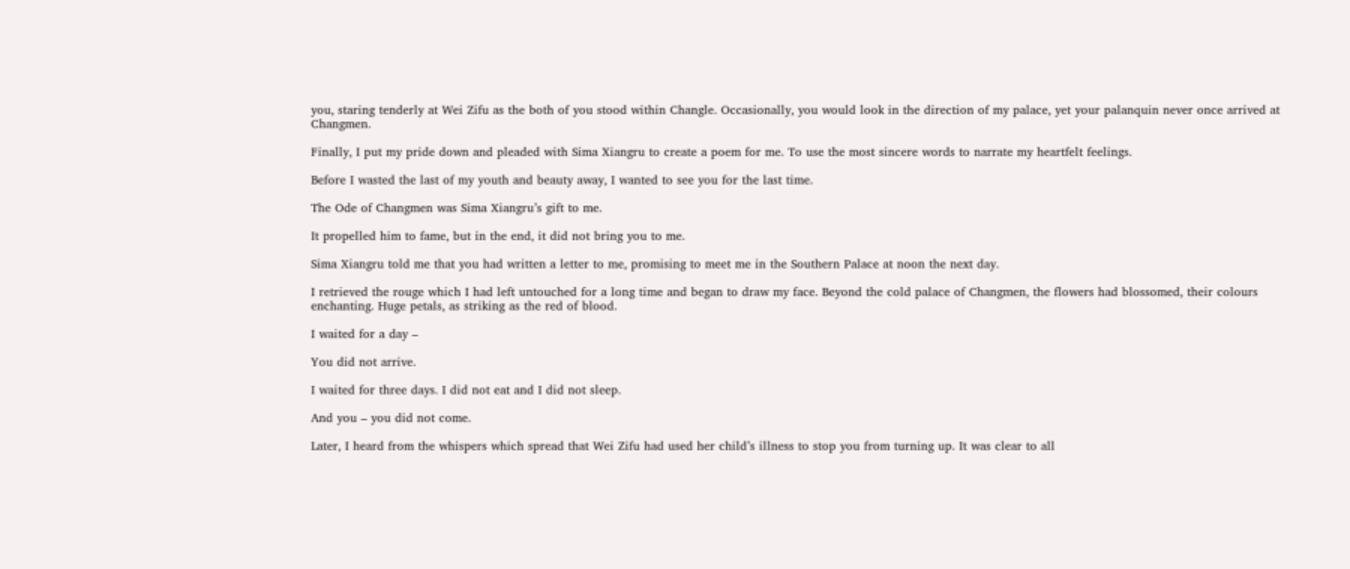you, staring tenderly at Wei Zifu as the both of you stood within Changle. Occasionally, you would look in the direction of my palace, yet your palanquin never once arrived at Changmen.

Finally, I put my pride down and pleaded with Sima Xiangru to create a poem for me. To use the most sincere words to narrate my heartfelt feelings.

Before I wasted the last of my youth and beauty away, I wanted to see you for the last time.

The Ode of Changmen was Sima Xiangru’s gift to me.

It propelled him to fame, but in the end, it did not bring you to me.

Sima Xiangru told me that you had written a letter to me, promising to meet me in the Southern Palace at noon the next day.

I retrieved the rouge which I had left untouched for a long time and began to draw my face. Beyond the cold palace of Changmen, the flowers had blossomed, their colours enchanting. Huge petals, as striking as the red of blood.

I waited for a day –

You did not arrive.

I waited for three days. I did not eat and I did not sleep.

And you – you did not come.

Later, I heard from the whispers which spread that Wei Zifu had used her child’s illness to stop you from turning up. It was clear to all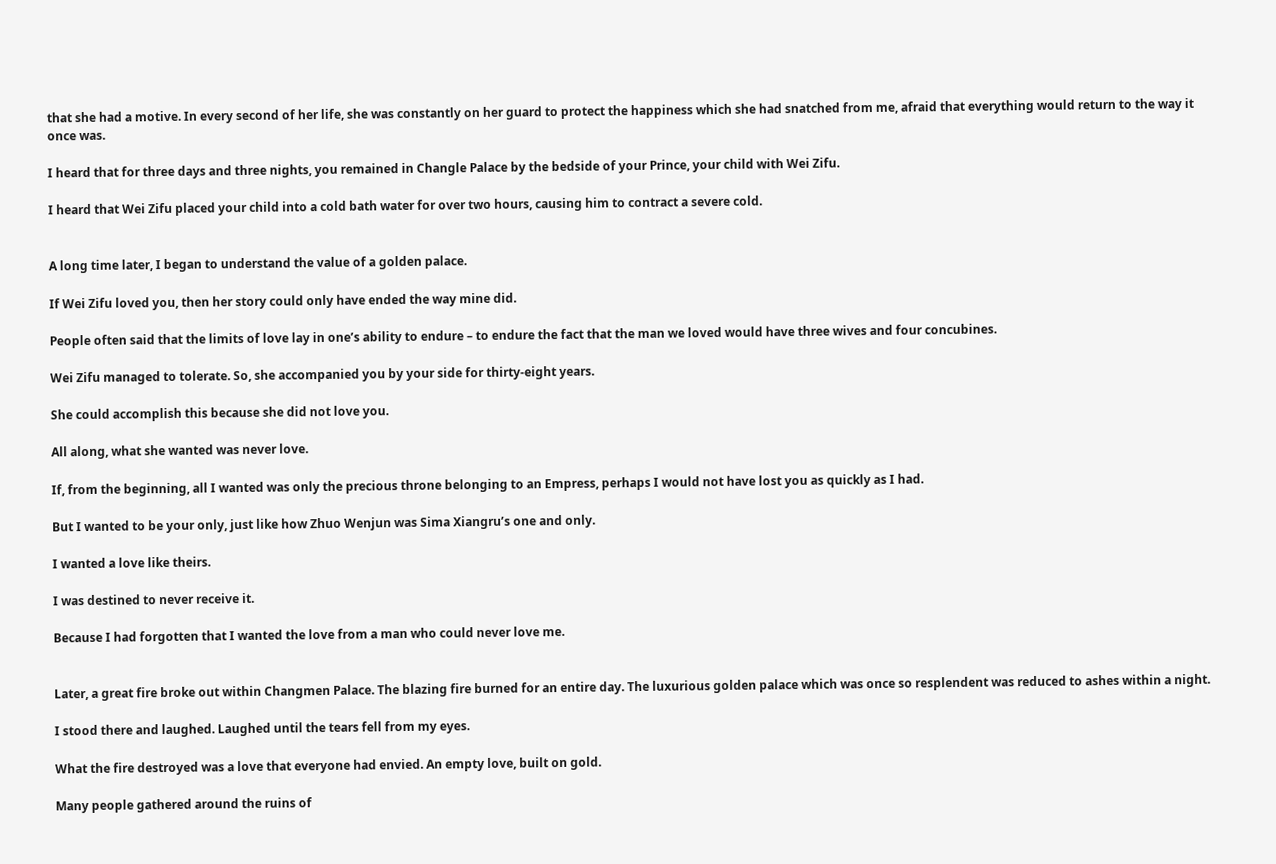that she had a motive. In every second of her life, she was constantly on her guard to protect the happiness which she had snatched from me, afraid that everything would return to the way it once was.

I heard that for three days and three nights, you remained in Changle Palace by the bedside of your Prince, your child with Wei Zifu.

I heard that Wei Zifu placed your child into a cold bath water for over two hours, causing him to contract a severe cold.


A long time later, I began to understand the value of a golden palace.

If Wei Zifu loved you, then her story could only have ended the way mine did.

People often said that the limits of love lay in one’s ability to endure – to endure the fact that the man we loved would have three wives and four concubines.

Wei Zifu managed to tolerate. So, she accompanied you by your side for thirty-eight years.

She could accomplish this because she did not love you.

All along, what she wanted was never love.

If, from the beginning, all I wanted was only the precious throne belonging to an Empress, perhaps I would not have lost you as quickly as I had.

But I wanted to be your only, just like how Zhuo Wenjun was Sima Xiangru’s one and only.

I wanted a love like theirs.

I was destined to never receive it.

Because I had forgotten that I wanted the love from a man who could never love me.


Later, a great fire broke out within Changmen Palace. The blazing fire burned for an entire day. The luxurious golden palace which was once so resplendent was reduced to ashes within a night.

I stood there and laughed. Laughed until the tears fell from my eyes.

What the fire destroyed was a love that everyone had envied. An empty love, built on gold.

Many people gathered around the ruins of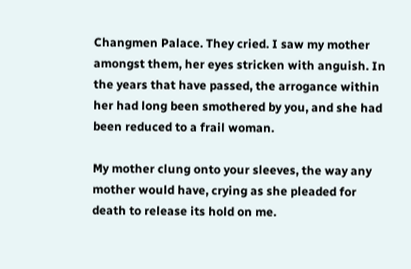Changmen Palace. They cried. I saw my mother amongst them, her eyes stricken with anguish. In the years that have passed, the arrogance within her had long been smothered by you, and she had been reduced to a frail woman.

My mother clung onto your sleeves, the way any mother would have, crying as she pleaded for death to release its hold on me.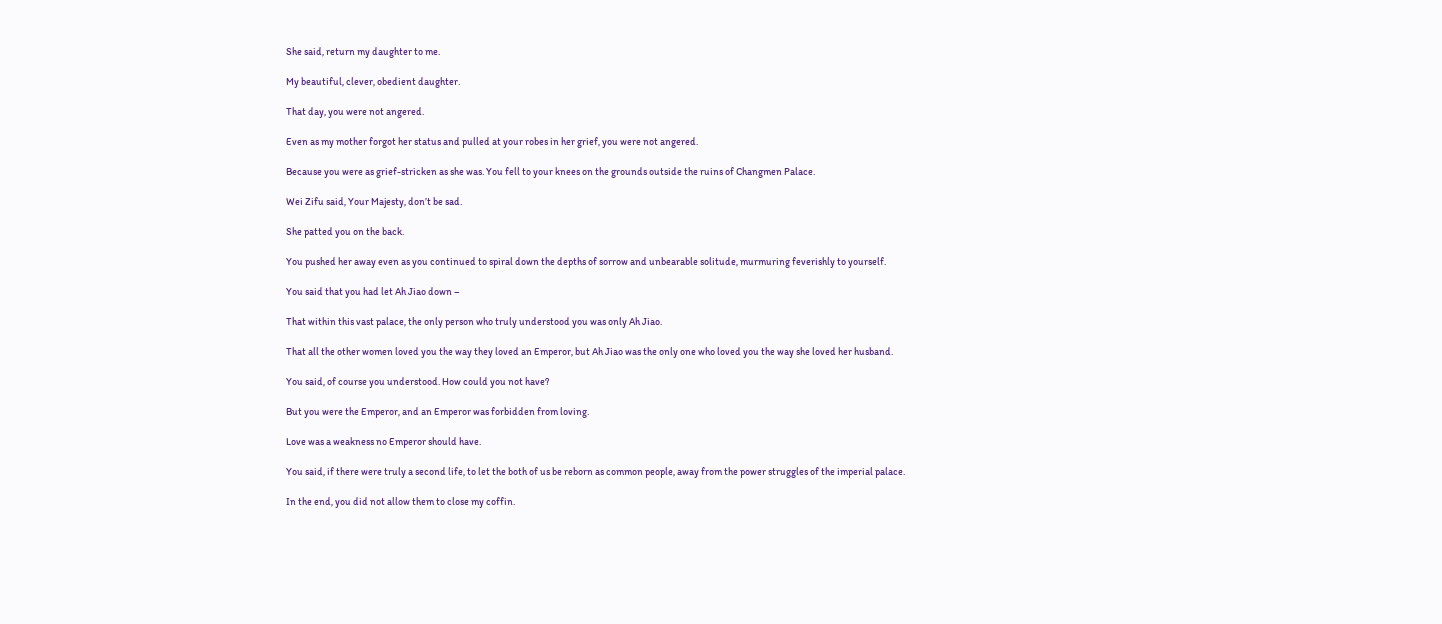She said, return my daughter to me.

My beautiful, clever, obedient daughter.

That day, you were not angered.

Even as my mother forgot her status and pulled at your robes in her grief, you were not angered.

Because you were as grief-stricken as she was. You fell to your knees on the grounds outside the ruins of Changmen Palace.

Wei Zifu said, Your Majesty, don’t be sad.

She patted you on the back.

You pushed her away even as you continued to spiral down the depths of sorrow and unbearable solitude, murmuring feverishly to yourself.

You said that you had let Ah Jiao down –

That within this vast palace, the only person who truly understood you was only Ah Jiao.

That all the other women loved you the way they loved an Emperor, but Ah Jiao was the only one who loved you the way she loved her husband.

You said, of course you understood. How could you not have?

But you were the Emperor, and an Emperor was forbidden from loving.

Love was a weakness no Emperor should have.

You said, if there were truly a second life, to let the both of us be reborn as common people, away from the power struggles of the imperial palace.

In the end, you did not allow them to close my coffin.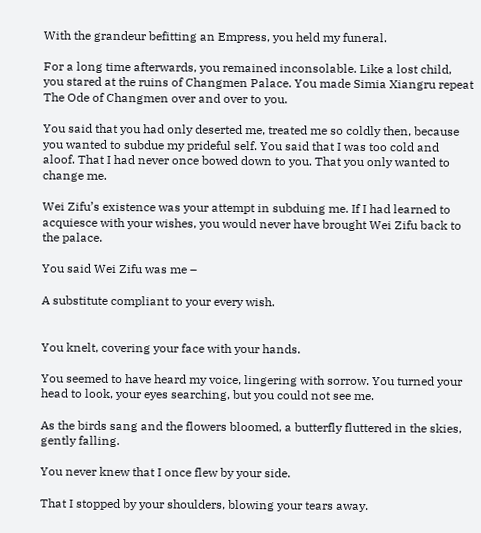With the grandeur befitting an Empress, you held my funeral.

For a long time afterwards, you remained inconsolable. Like a lost child, you stared at the ruins of Changmen Palace. You made Simia Xiangru repeat The Ode of Changmen over and over to you.

You said that you had only deserted me, treated me so coldly then, because you wanted to subdue my prideful self. You said that I was too cold and aloof. That I had never once bowed down to you. That you only wanted to change me.

Wei Zifu’s existence was your attempt in subduing me. If I had learned to acquiesce with your wishes, you would never have brought Wei Zifu back to the palace.

You said Wei Zifu was me –

A substitute compliant to your every wish.


You knelt, covering your face with your hands.

You seemed to have heard my voice, lingering with sorrow. You turned your head to look, your eyes searching, but you could not see me.

As the birds sang and the flowers bloomed, a butterfly fluttered in the skies, gently falling.

You never knew that I once flew by your side.

That I stopped by your shoulders, blowing your tears away.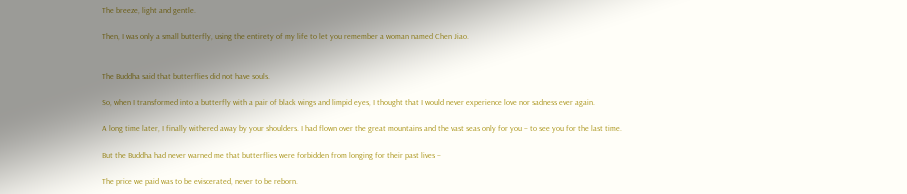The breeze, light and gentle.

Then, I was only a small butterfly, using the entirety of my life to let you remember a woman named Chen Jiao.


The Buddha said that butterflies did not have souls.

So, when I transformed into a butterfly with a pair of black wings and limpid eyes, I thought that I would never experience love nor sadness ever again.

A long time later, I finally withered away by your shoulders. I had flown over the great mountains and the vast seas only for you – to see you for the last time.

But the Buddha had never warned me that butterflies were forbidden from longing for their past lives –

The price we paid was to be eviscerated, never to be reborn.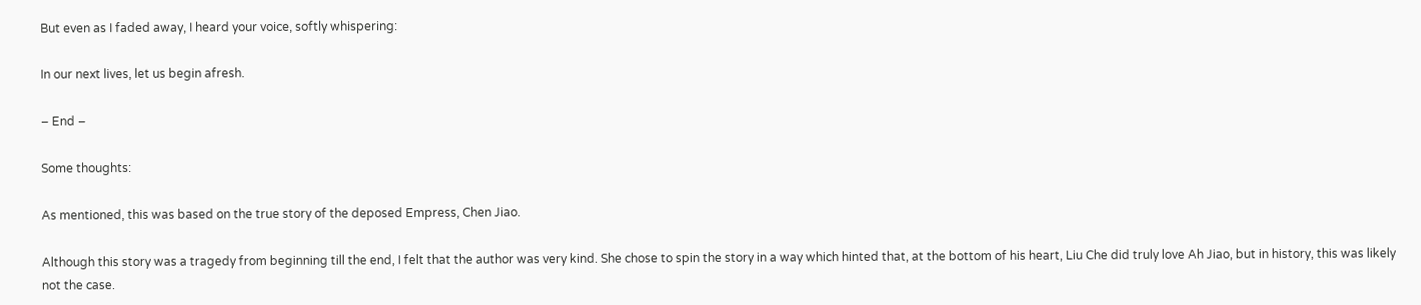But even as I faded away, I heard your voice, softly whispering:

In our next lives, let us begin afresh.

– End –

Some thoughts:

As mentioned, this was based on the true story of the deposed Empress, Chen Jiao.

Although this story was a tragedy from beginning till the end, I felt that the author was very kind. She chose to spin the story in a way which hinted that, at the bottom of his heart, Liu Che did truly love Ah Jiao, but in history, this was likely not the case.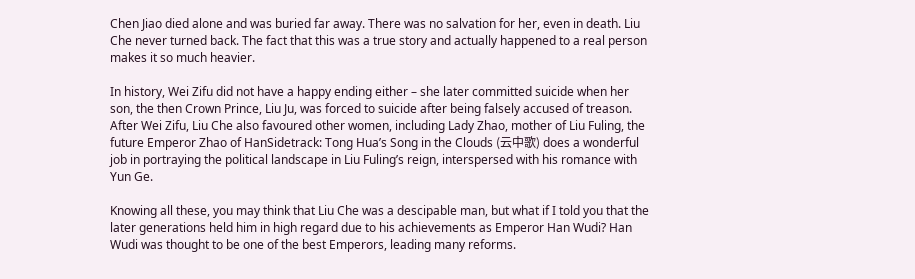Chen Jiao died alone and was buried far away. There was no salvation for her, even in death. Liu Che never turned back. The fact that this was a true story and actually happened to a real person makes it so much heavier.

In history, Wei Zifu did not have a happy ending either – she later committed suicide when her son, the then Crown Prince, Liu Ju, was forced to suicide after being falsely accused of treason. After Wei Zifu, Liu Che also favoured other women, including Lady Zhao, mother of Liu Fuling, the future Emperor Zhao of HanSidetrack: Tong Hua’s Song in the Clouds (云中歌) does a wonderful job in portraying the political landscape in Liu Fuling’s reign, interspersed with his romance with Yun Ge.

Knowing all these, you may think that Liu Che was a descipable man, but what if I told you that the later generations held him in high regard due to his achievements as Emperor Han Wudi? Han Wudi was thought to be one of the best Emperors, leading many reforms.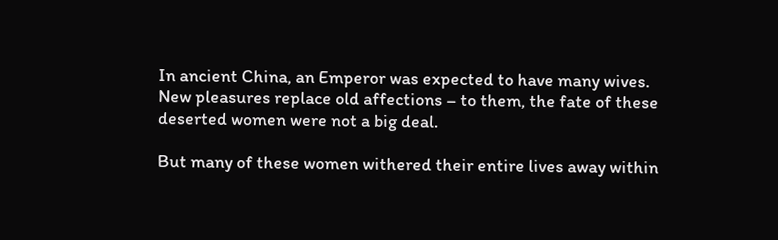In ancient China, an Emperor was expected to have many wives. New pleasures replace old affections – to them, the fate of these deserted women were not a big deal.

But many of these women withered their entire lives away within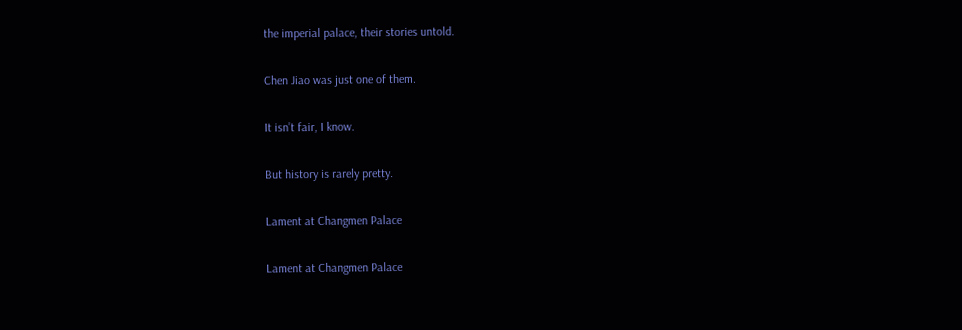the imperial palace, their stories untold.

Chen Jiao was just one of them.

It isn’t fair, I know.

But history is rarely pretty.

Lament at Changmen Palace

Lament at Changmen Palace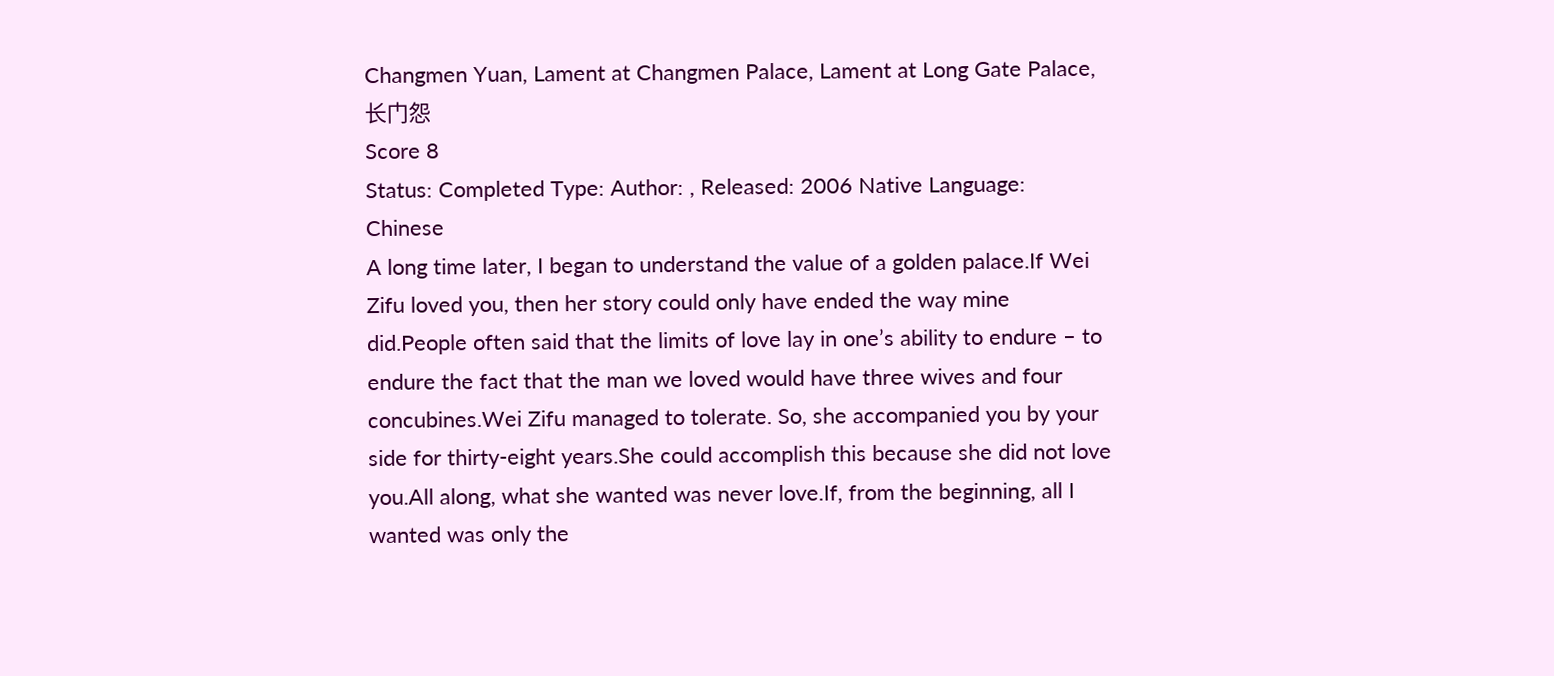Changmen Yuan, Lament at Changmen Palace, Lament at Long Gate Palace, 长门怨
Score 8
Status: Completed Type: Author: , Released: 2006 Native Language: Chinese
A long time later, I began to understand the value of a golden palace.If Wei Zifu loved you, then her story could only have ended the way mine did.People often said that the limits of love lay in one’s ability to endure – to endure the fact that the man we loved would have three wives and four concubines.Wei Zifu managed to tolerate. So, she accompanied you by your side for thirty-eight years.She could accomplish this because she did not love you.All along, what she wanted was never love.If, from the beginning, all I wanted was only the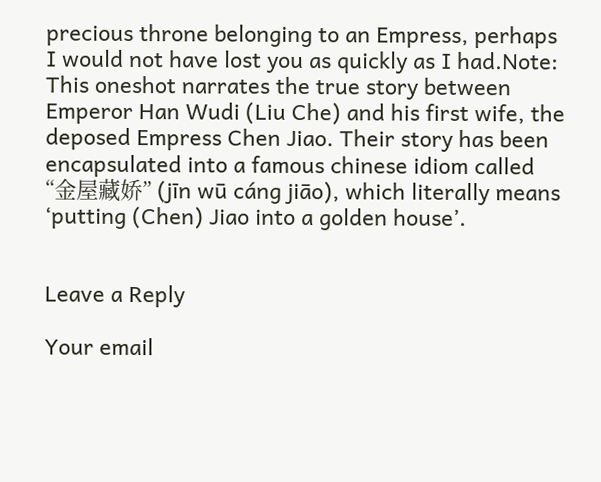precious throne belonging to an Empress, perhaps I would not have lost you as quickly as I had.Note: This oneshot narrates the true story between Emperor Han Wudi (Liu Che) and his first wife, the deposed Empress Chen Jiao. Their story has been encapsulated into a famous chinese idiom called “金屋藏娇” (jīn wū cáng jiāo), which literally means ‘putting (Chen) Jiao into a golden house’.


Leave a Reply

Your email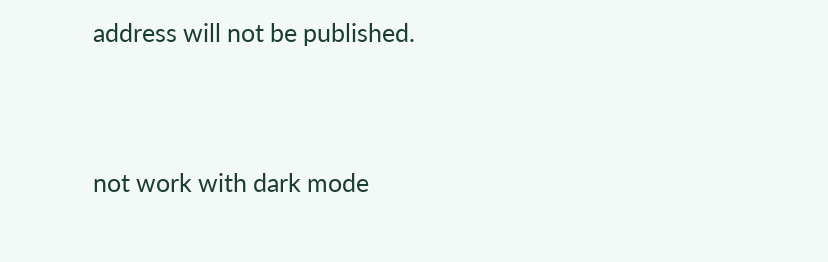address will not be published.


not work with dark mode